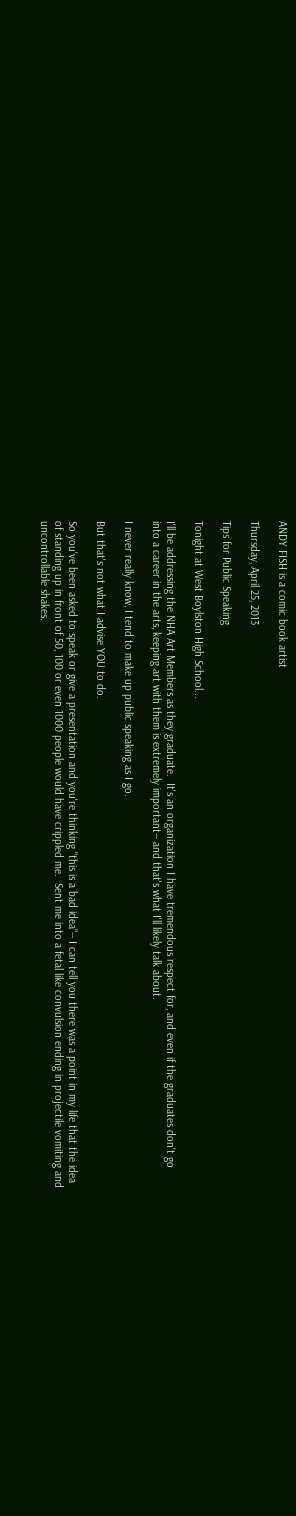ANDY FISH is a comic book artist

Thursday, April 25, 2013

Tips for Public Speaking

Tonight at West Boylston High School...

I'll be addressing the NHA Art Members as they graduate.  It's an organization I have tremendous respect for, and even if the graduates don't go into a career in the arts, keeping art with them is extremely important-- and that's what I'll likely talk about.

I never really know, I tend to make up public speaking as I go.

But that's not what I advise YOU to do.

So you've been asked to speak or give a presentation and you're thinking "this is a bad idea"-- I can tell you there was a point in my life that the idea of standing up in front of 50, 100 or even 1000 people would have crippled me.  Sent me into a fetal like convulsion ending in projectile vomiting and uncontrollable shakes.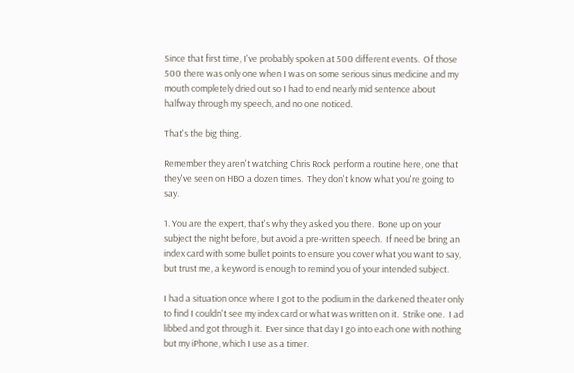Since that first time, I've probably spoken at 500 different events.  Of those 500 there was only one when I was on some serious sinus medicine and my mouth completely dried out so I had to end nearly mid sentence about halfway through my speech, and no one noticed.

That's the big thing.

Remember they aren't watching Chris Rock perform a routine here, one that they've seen on HBO a dozen times.  They don't know what you're going to say.

1. You are the expert, that's why they asked you there.  Bone up on your subject the night before, but avoid a pre-written speech.  If need be bring an index card with some bullet points to ensure you cover what you want to say, but trust me, a keyword is enough to remind you of your intended subject.

I had a situation once where I got to the podium in the darkened theater only to find I couldn't see my index card or what was written on it.  Strike one.  I ad libbed and got through it.  Ever since that day I go into each one with nothing but my iPhone, which I use as a timer.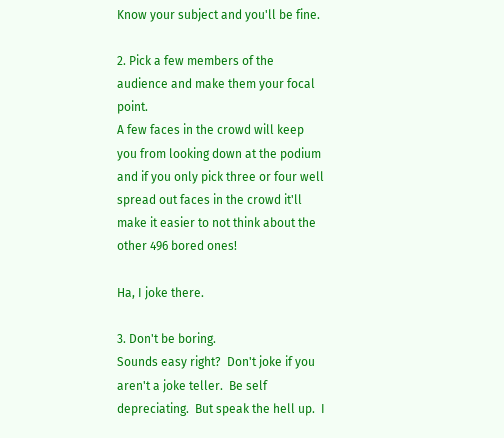Know your subject and you'll be fine.

2. Pick a few members of the audience and make them your focal point.
A few faces in the crowd will keep you from looking down at the podium and if you only pick three or four well spread out faces in the crowd it'll make it easier to not think about the other 496 bored ones!

Ha, I joke there.

3. Don't be boring.
Sounds easy right?  Don't joke if you aren't a joke teller.  Be self depreciating.  But speak the hell up.  I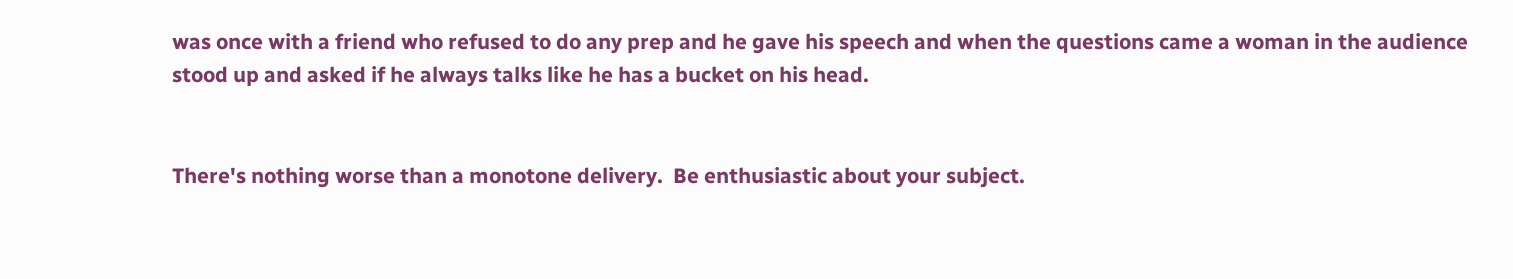was once with a friend who refused to do any prep and he gave his speech and when the questions came a woman in the audience stood up and asked if he always talks like he has a bucket on his head.


There's nothing worse than a monotone delivery.  Be enthusiastic about your subject.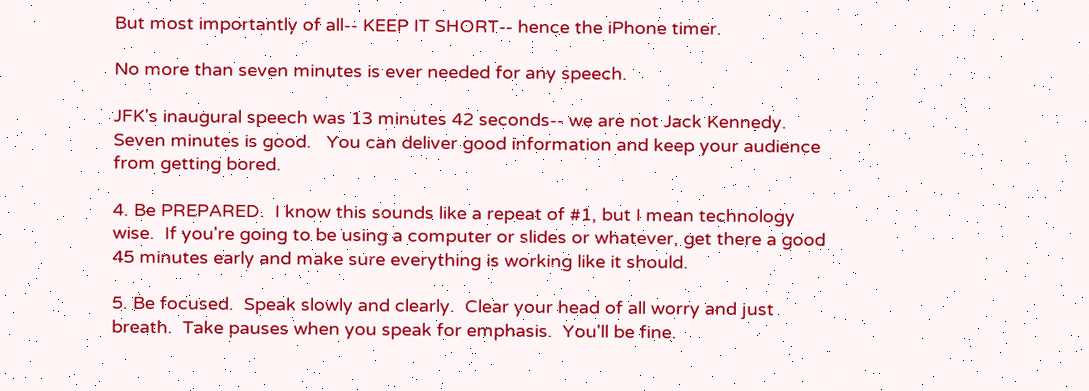But most importantly of all-- KEEP IT SHORT-- hence the iPhone timer.

No more than seven minutes is ever needed for any speech.

JFK's inaugural speech was 13 minutes 42 seconds-- we are not Jack Kennedy.  Seven minutes is good.   You can deliver good information and keep your audience from getting bored.

4. Be PREPARED.  I know this sounds like a repeat of #1, but I mean technology wise.  If you're going to be using a computer or slides or whatever, get there a good 45 minutes early and make sure everything is working like it should.

5. Be focused.  Speak slowly and clearly.  Clear your head of all worry and just breath.  Take pauses when you speak for emphasis.  You'll be fine.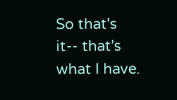So that's it-- that's what I have.